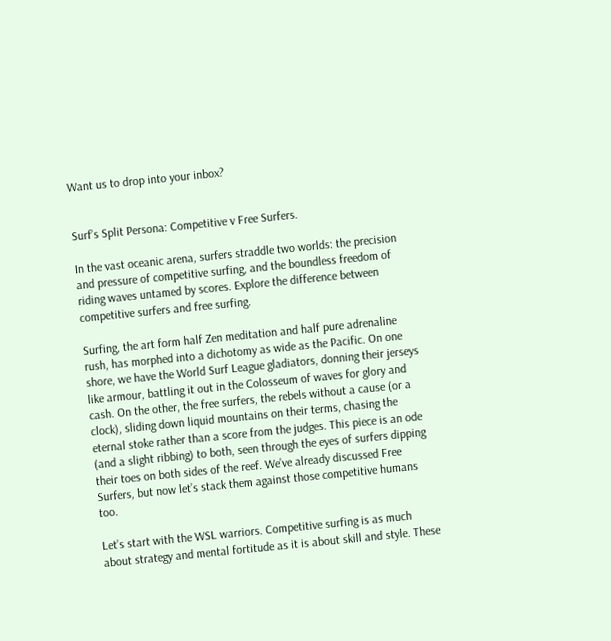Want us to drop into your inbox?


Surf’s Split Persona: Competitive v Free Surfers.

In the vast oceanic arena, surfers straddle two worlds: the precision and pressure of competitive surfing, and the boundless freedom of riding waves untamed by scores. Explore the difference between competitive surfers and free surfing.

Surfing, the art form half Zen meditation and half pure adrenaline rush, has morphed into a dichotomy as wide as the Pacific. On one shore, we have the World Surf League gladiators, donning their jerseys like armour, battling it out in the Colosseum of waves for glory and cash. On the other, the free surfers, the rebels without a cause (or a clock), sliding down liquid mountains on their terms, chasing the eternal stoke rather than a score from the judges. This piece is an ode (and a slight ribbing) to both, seen through the eyes of surfers dipping their toes on both sides of the reef. We’ve already discussed Free Surfers, but now let’s stack them against those competitive humans too.

Let’s start with the WSL warriors. Competitive surfing is as much about strategy and mental fortitude as it is about skill and style. These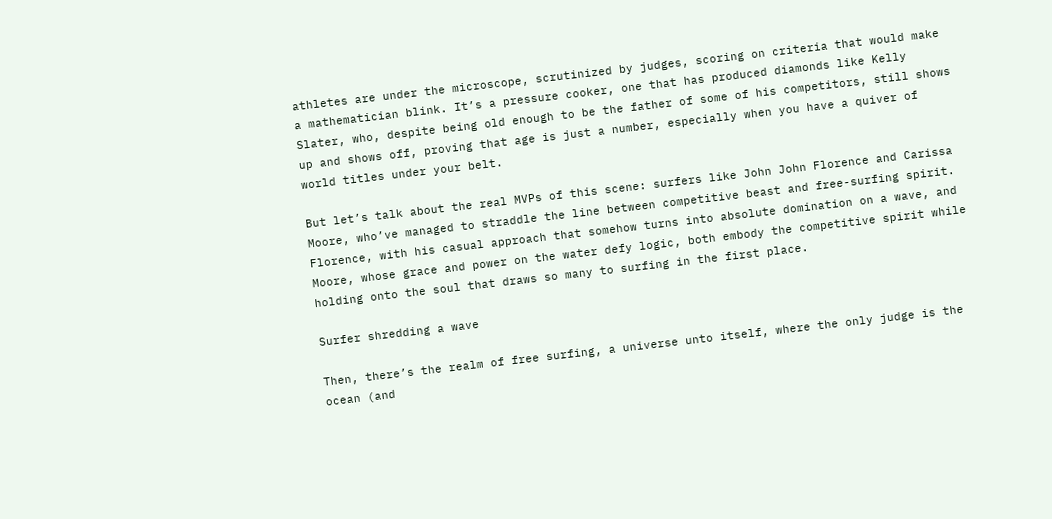athletes are under the microscope, scrutinized by judges, scoring on criteria that would make a mathematician blink. It’s a pressure cooker, one that has produced diamonds like Kelly Slater, who, despite being old enough to be the father of some of his competitors, still shows up and shows off, proving that age is just a number, especially when you have a quiver of world titles under your belt.

But let’s talk about the real MVPs of this scene: surfers like John John Florence and Carissa Moore, who’ve managed to straddle the line between competitive beast and free-surfing spirit. Florence, with his casual approach that somehow turns into absolute domination on a wave, and Moore, whose grace and power on the water defy logic, both embody the competitive spirit while holding onto the soul that draws so many to surfing in the first place.

Surfer shredding a wave

Then, there’s the realm of free surfing, a universe unto itself, where the only judge is the ocean (and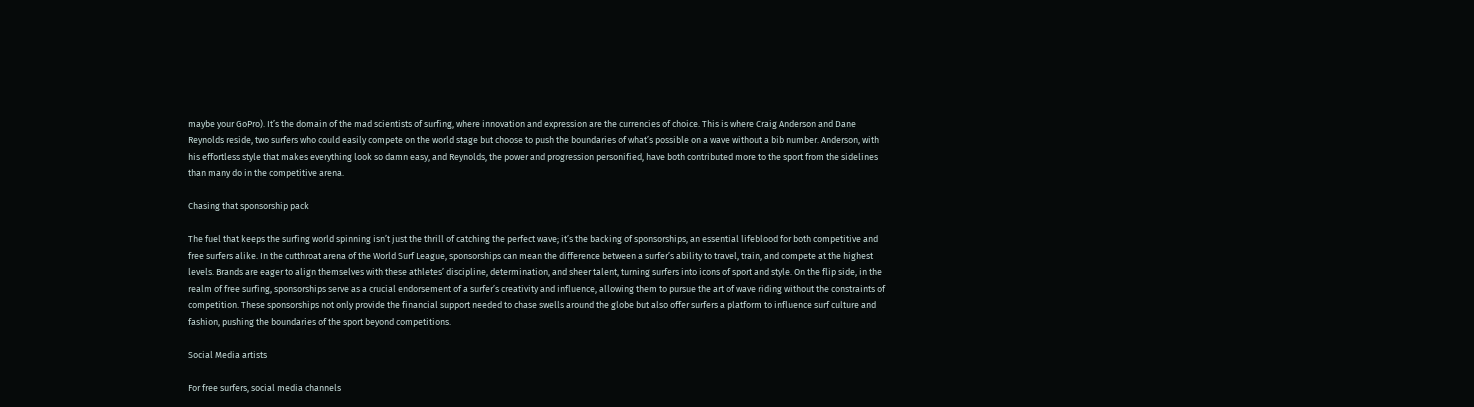maybe your GoPro). It’s the domain of the mad scientists of surfing, where innovation and expression are the currencies of choice. This is where Craig Anderson and Dane Reynolds reside, two surfers who could easily compete on the world stage but choose to push the boundaries of what’s possible on a wave without a bib number. Anderson, with his effortless style that makes everything look so damn easy, and Reynolds, the power and progression personified, have both contributed more to the sport from the sidelines than many do in the competitive arena.

Chasing that sponsorship pack

The fuel that keeps the surfing world spinning isn’t just the thrill of catching the perfect wave; it’s the backing of sponsorships, an essential lifeblood for both competitive and free surfers alike. In the cutthroat arena of the World Surf League, sponsorships can mean the difference between a surfer’s ability to travel, train, and compete at the highest levels. Brands are eager to align themselves with these athletes’ discipline, determination, and sheer talent, turning surfers into icons of sport and style. On the flip side, in the realm of free surfing, sponsorships serve as a crucial endorsement of a surfer’s creativity and influence, allowing them to pursue the art of wave riding without the constraints of competition. These sponsorships not only provide the financial support needed to chase swells around the globe but also offer surfers a platform to influence surf culture and fashion, pushing the boundaries of the sport beyond competitions.

Social Media artists

For free surfers, social media channels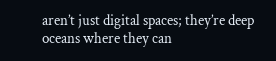aren’t just digital spaces; they’re deep oceans where they can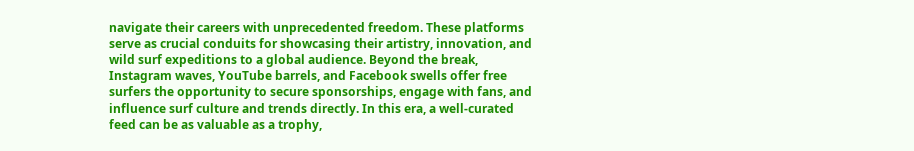navigate their careers with unprecedented freedom. These platforms serve as crucial conduits for showcasing their artistry, innovation, and wild surf expeditions to a global audience. Beyond the break, Instagram waves, YouTube barrels, and Facebook swells offer free surfers the opportunity to secure sponsorships, engage with fans, and influence surf culture and trends directly. In this era, a well-curated feed can be as valuable as a trophy,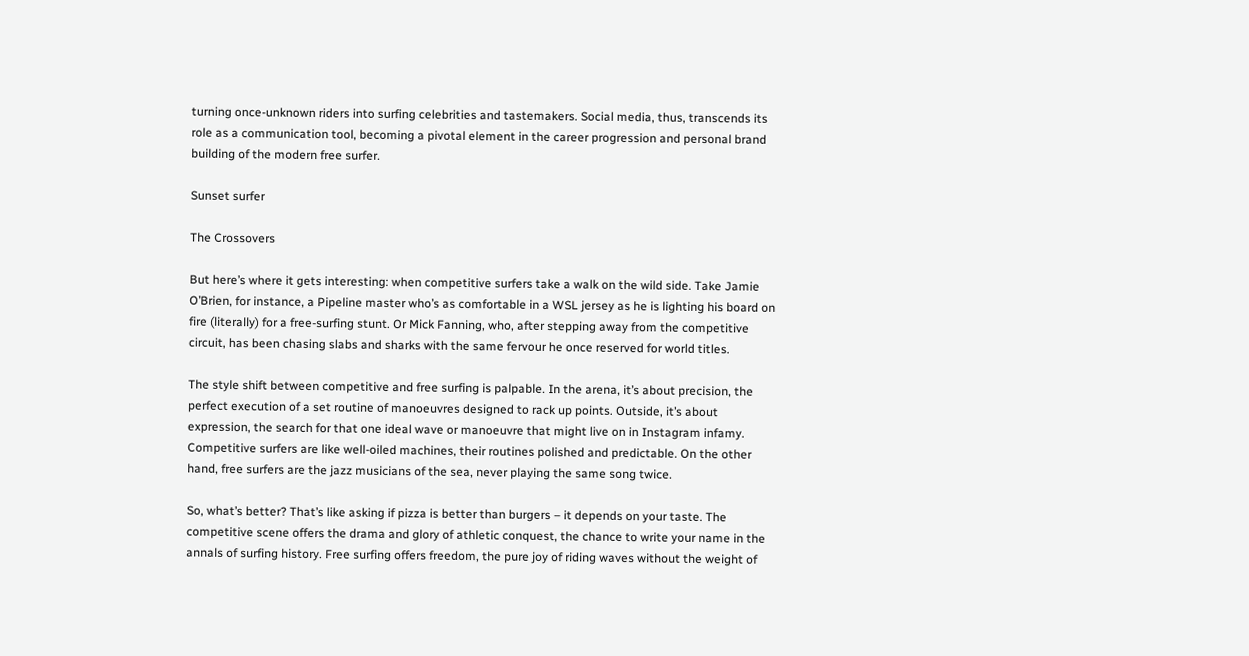turning once-unknown riders into surfing celebrities and tastemakers. Social media, thus, transcends its role as a communication tool, becoming a pivotal element in the career progression and personal brand building of the modern free surfer.

Sunset surfer

The Crossovers

But here’s where it gets interesting: when competitive surfers take a walk on the wild side. Take Jamie O’Brien, for instance, a Pipeline master who’s as comfortable in a WSL jersey as he is lighting his board on fire (literally) for a free-surfing stunt. Or Mick Fanning, who, after stepping away from the competitive circuit, has been chasing slabs and sharks with the same fervour he once reserved for world titles.

The style shift between competitive and free surfing is palpable. In the arena, it’s about precision, the perfect execution of a set routine of manoeuvres designed to rack up points. Outside, it’s about expression, the search for that one ideal wave or manoeuvre that might live on in Instagram infamy. Competitive surfers are like well-oiled machines, their routines polished and predictable. On the other hand, free surfers are the jazz musicians of the sea, never playing the same song twice.

So, what’s better? That’s like asking if pizza is better than burgers – it depends on your taste. The competitive scene offers the drama and glory of athletic conquest, the chance to write your name in the annals of surfing history. Free surfing offers freedom, the pure joy of riding waves without the weight of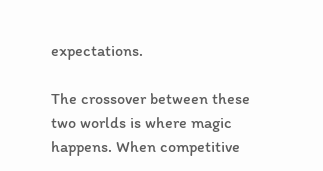expectations.

The crossover between these two worlds is where magic happens. When competitive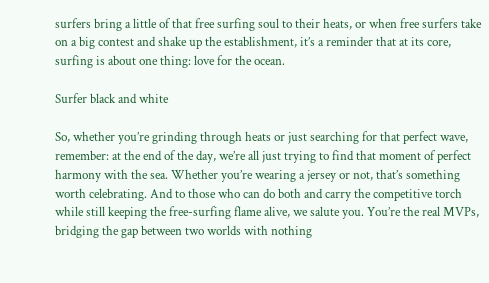surfers bring a little of that free surfing soul to their heats, or when free surfers take on a big contest and shake up the establishment, it’s a reminder that at its core, surfing is about one thing: love for the ocean.

Surfer black and white

So, whether you’re grinding through heats or just searching for that perfect wave, remember: at the end of the day, we’re all just trying to find that moment of perfect harmony with the sea. Whether you’re wearing a jersey or not, that’s something worth celebrating. And to those who can do both and carry the competitive torch while still keeping the free-surfing flame alive, we salute you. You’re the real MVPs, bridging the gap between two worlds with nothing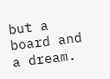but a board and a dream.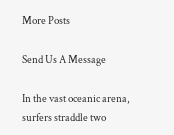More Posts

Send Us A Message

In the vast oceanic arena, surfers straddle two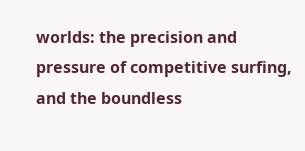worlds: the precision and pressure of competitive surfing, and the boundless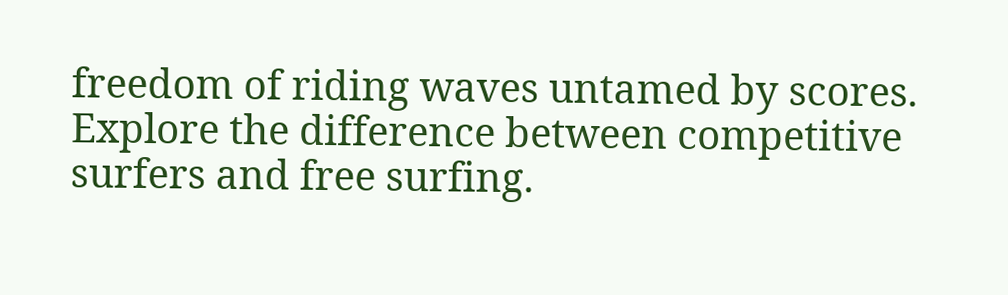freedom of riding waves untamed by scores. Explore the difference between competitive surfers and free surfing.